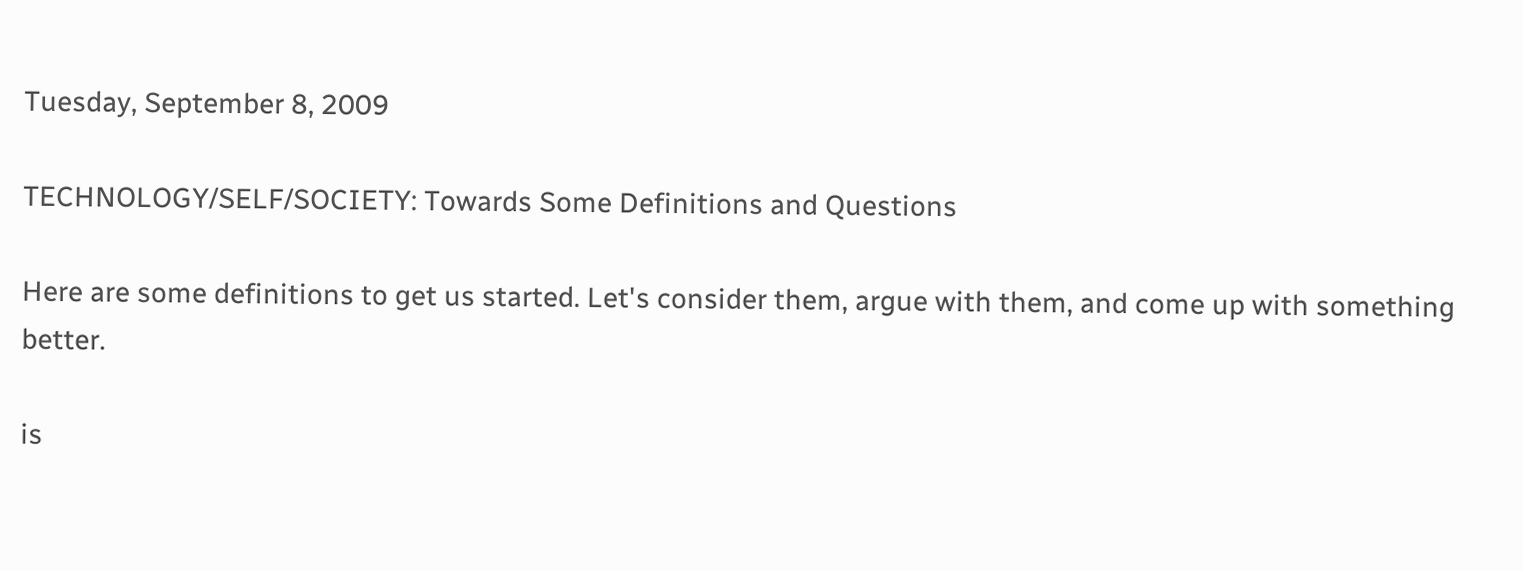Tuesday, September 8, 2009

TECHNOLOGY/SELF/SOCIETY: Towards Some Definitions and Questions

Here are some definitions to get us started. Let's consider them, argue with them, and come up with something better.

is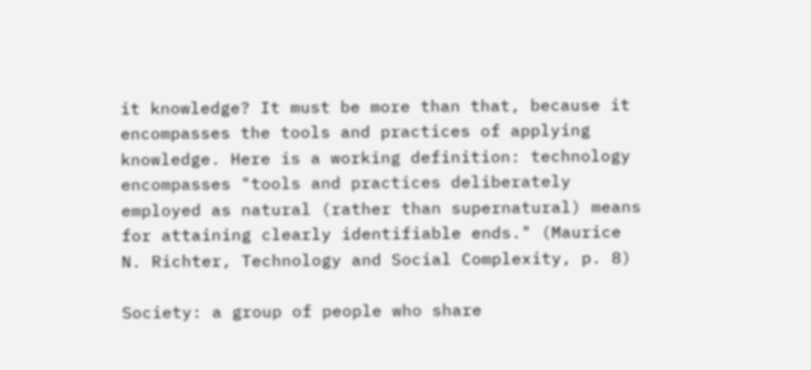it knowledge? It must be more than that, because it encompasses the tools and practices of applying knowledge. Here is a working definition: technology encompasses "tools and practices deliberately employed as natural (rather than supernatural) means for attaining clearly identifiable ends." (Maurice N. Richter, Technology and Social Complexity, p. 8)

Society: a group of people who share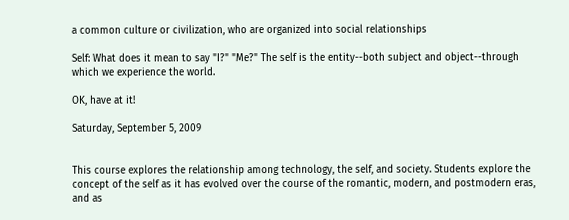a common culture or civilization, who are organized into social relationships

Self: What does it mean to say "I?" "Me?" The self is the entity--both subject and object--through which we experience the world.

OK, have at it!

Saturday, September 5, 2009


This course explores the relationship among technology, the self, and society. Students explore the concept of the self as it has evolved over the course of the romantic, modern, and postmodern eras, and as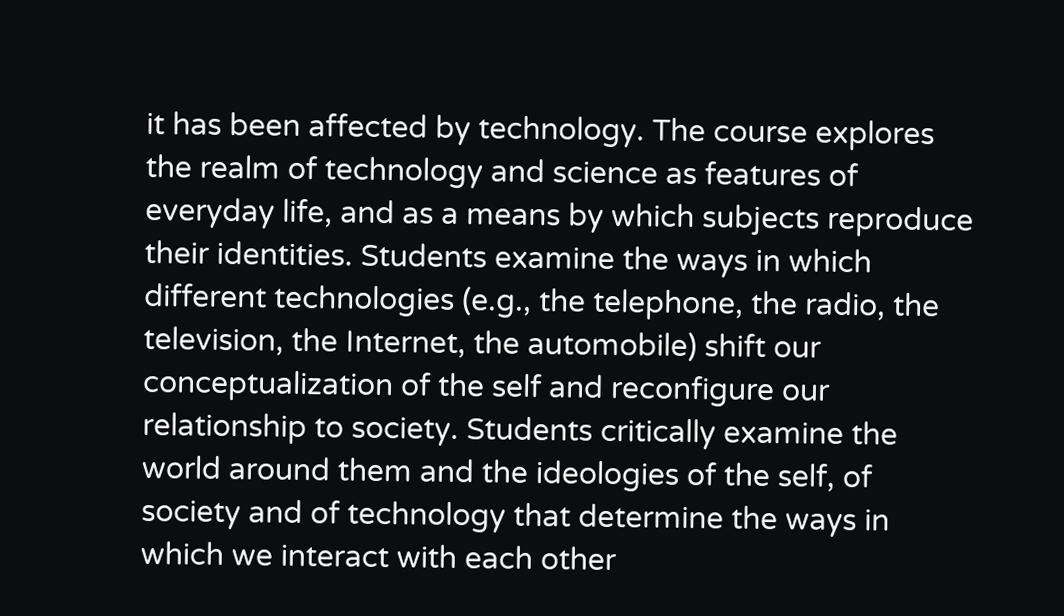it has been affected by technology. The course explores the realm of technology and science as features of everyday life, and as a means by which subjects reproduce their identities. Students examine the ways in which different technologies (e.g., the telephone, the radio, the television, the Internet, the automobile) shift our conceptualization of the self and reconfigure our relationship to society. Students critically examine the world around them and the ideologies of the self, of society and of technology that determine the ways in which we interact with each other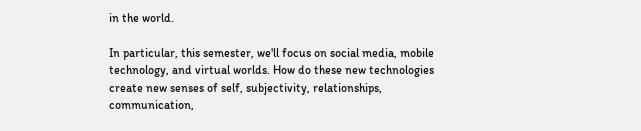in the world.

In particular, this semester, we'll focus on social media, mobile technology, and virtual worlds. How do these new technologies create new senses of self, subjectivity, relationships, communication,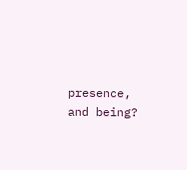presence, and being?